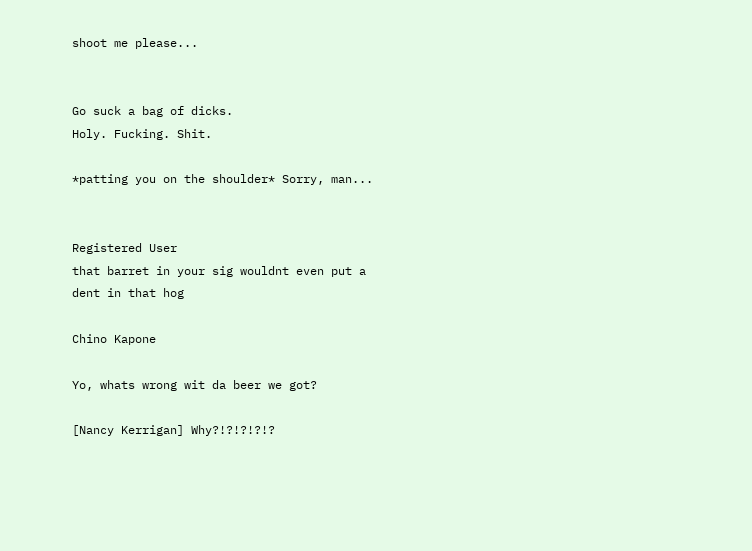shoot me please...


Go suck a bag of dicks.
Holy. Fucking. Shit.

*patting you on the shoulder* Sorry, man...


Registered User
that barret in your sig wouldnt even put a dent in that hog

Chino Kapone

Yo, whats wrong wit da beer we got?

[Nancy Kerrigan] Why?!?!?!?!?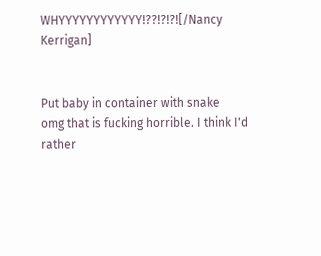WHYYYYYYYYYYYY!??!?!?![/Nancy Kerrigan]


Put baby in container with snake
omg that is fucking horrible. I think I'd rather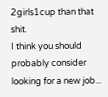2girls1cup than that shit.
I think you should probably consider looking for a new job...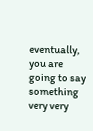eventually, you are going to say something very very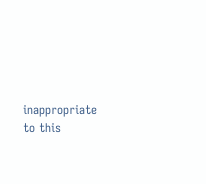inappropriate to this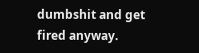dumbshit and get fired anyway.